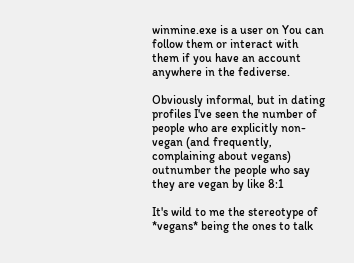winmine.exe is a user on You can follow them or interact with them if you have an account anywhere in the fediverse.

Obviously informal, but in dating profiles I've seen the number of people who are explicitly non-vegan (and frequently, complaining about vegans) outnumber the people who say they are vegan by like 8:1

It's wild to me the stereotype of *vegans* being the ones to talk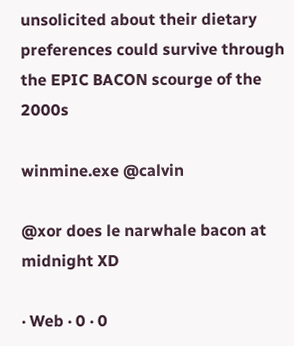unsolicited about their dietary preferences could survive through the EPIC BACON scourge of the 2000s

winmine.exe @calvin

@xor does le narwhale bacon at midnight XD

· Web · 0 · 0